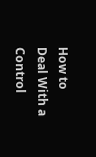How to Deal With a Control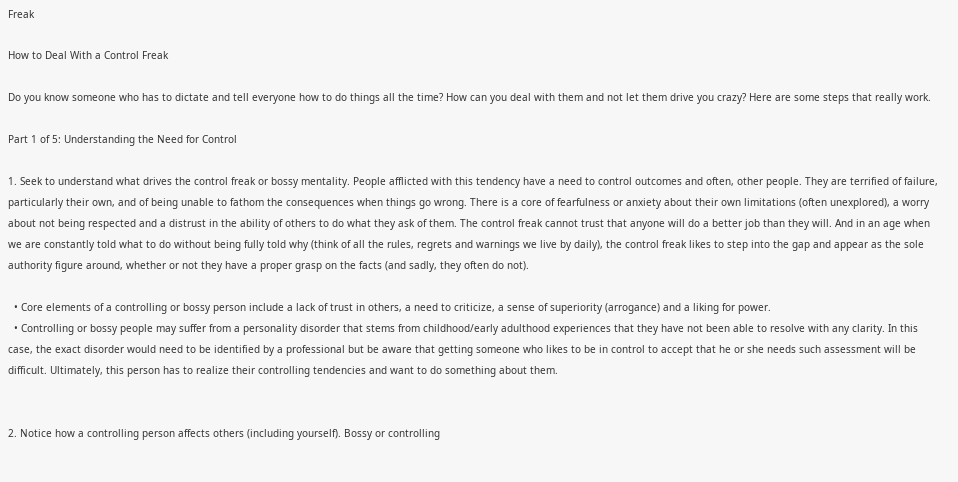Freak

How to Deal With a Control Freak

Do you know someone who has to dictate and tell everyone how to do things all the time? How can you deal with them and not let them drive you crazy? Here are some steps that really work.

Part 1 of 5: Understanding the Need for Control

1. Seek to understand what drives the control freak or bossy mentality. People afflicted with this tendency have a need to control outcomes and often, other people. They are terrified of failure, particularly their own, and of being unable to fathom the consequences when things go wrong. There is a core of fearfulness or anxiety about their own limitations (often unexplored), a worry about not being respected and a distrust in the ability of others to do what they ask of them. The control freak cannot trust that anyone will do a better job than they will. And in an age when we are constantly told what to do without being fully told why (think of all the rules, regrets and warnings we live by daily), the control freak likes to step into the gap and appear as the sole authority figure around, whether or not they have a proper grasp on the facts (and sadly, they often do not).

  • Core elements of a controlling or bossy person include a lack of trust in others, a need to criticize, a sense of superiority (arrogance) and a liking for power.
  • Controlling or bossy people may suffer from a personality disorder that stems from childhood/early adulthood experiences that they have not been able to resolve with any clarity. In this case, the exact disorder would need to be identified by a professional but be aware that getting someone who likes to be in control to accept that he or she needs such assessment will be difficult. Ultimately, this person has to realize their controlling tendencies and want to do something about them.


2. Notice how a controlling person affects others (including yourself). Bossy or controlling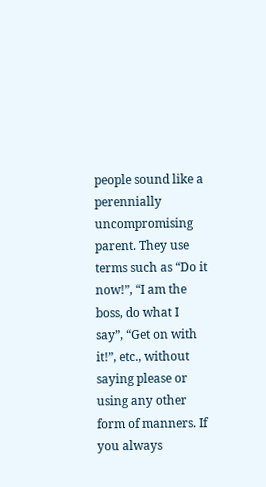people sound like a perennially uncompromising parent. They use terms such as “Do it now!”, “I am the boss, do what I say”, “Get on with it!”, etc., without saying please or using any other form of manners. If you always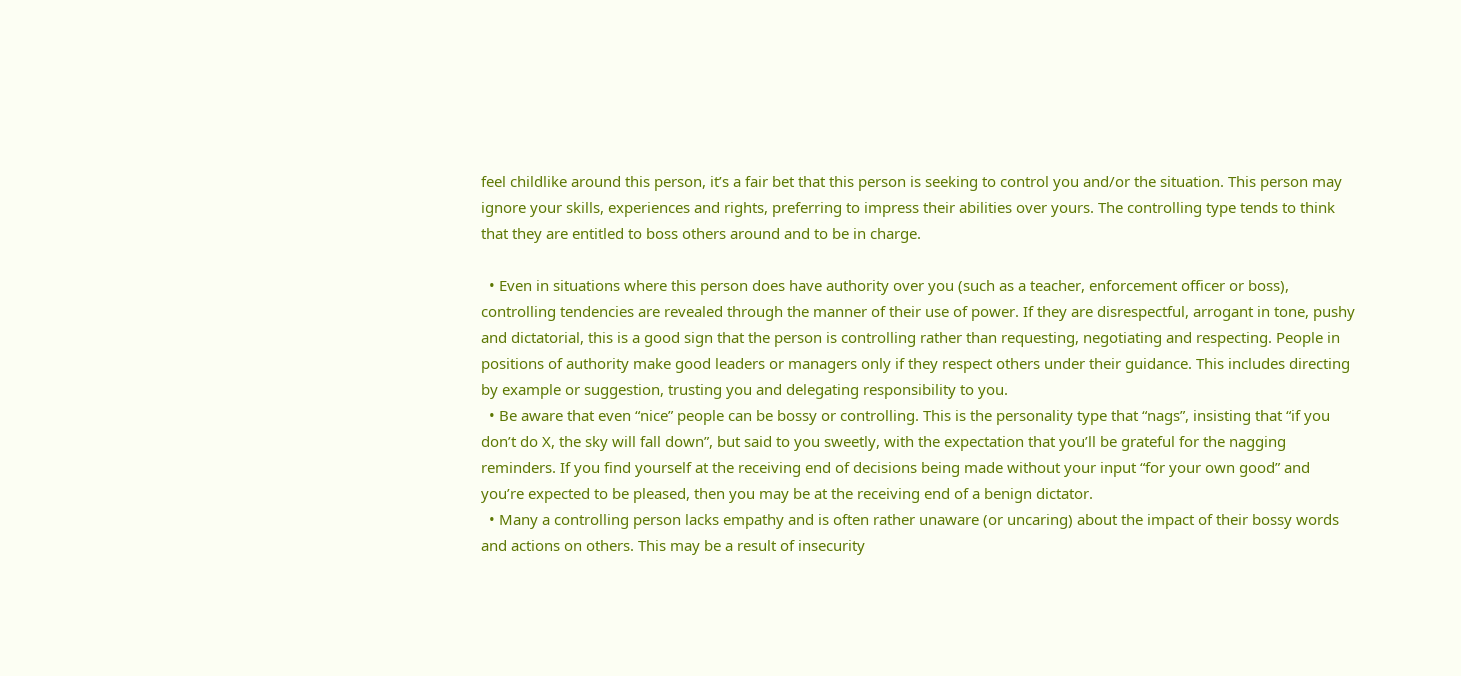feel childlike around this person, it’s a fair bet that this person is seeking to control you and/or the situation. This person may ignore your skills, experiences and rights, preferring to impress their abilities over yours. The controlling type tends to think that they are entitled to boss others around and to be in charge.

  • Even in situations where this person does have authority over you (such as a teacher, enforcement officer or boss), controlling tendencies are revealed through the manner of their use of power. If they are disrespectful, arrogant in tone, pushy and dictatorial, this is a good sign that the person is controlling rather than requesting, negotiating and respecting. People in positions of authority make good leaders or managers only if they respect others under their guidance. This includes directing by example or suggestion, trusting you and delegating responsibility to you.
  • Be aware that even “nice” people can be bossy or controlling. This is the personality type that “nags”, insisting that “if you don’t do X, the sky will fall down”, but said to you sweetly, with the expectation that you’ll be grateful for the nagging reminders. If you find yourself at the receiving end of decisions being made without your input “for your own good” and you’re expected to be pleased, then you may be at the receiving end of a benign dictator.
  • Many a controlling person lacks empathy and is often rather unaware (or uncaring) about the impact of their bossy words and actions on others. This may be a result of insecurity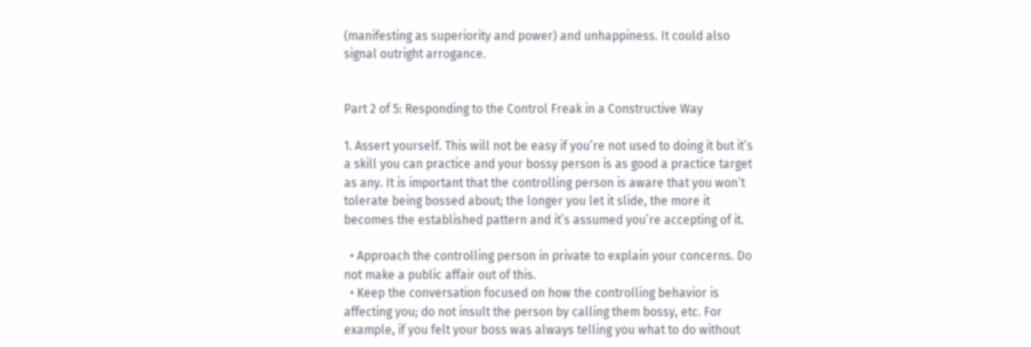(manifesting as superiority and power) and unhappiness. It could also signal outright arrogance.


Part 2 of 5: Responding to the Control Freak in a Constructive Way

1. Assert yourself. This will not be easy if you’re not used to doing it but it’s a skill you can practice and your bossy person is as good a practice target as any. It is important that the controlling person is aware that you won’t tolerate being bossed about; the longer you let it slide, the more it becomes the established pattern and it’s assumed you’re accepting of it.

  • Approach the controlling person in private to explain your concerns. Do not make a public affair out of this.
  • Keep the conversation focused on how the controlling behavior is affecting you; do not insult the person by calling them bossy, etc. For example, if you felt your boss was always telling you what to do without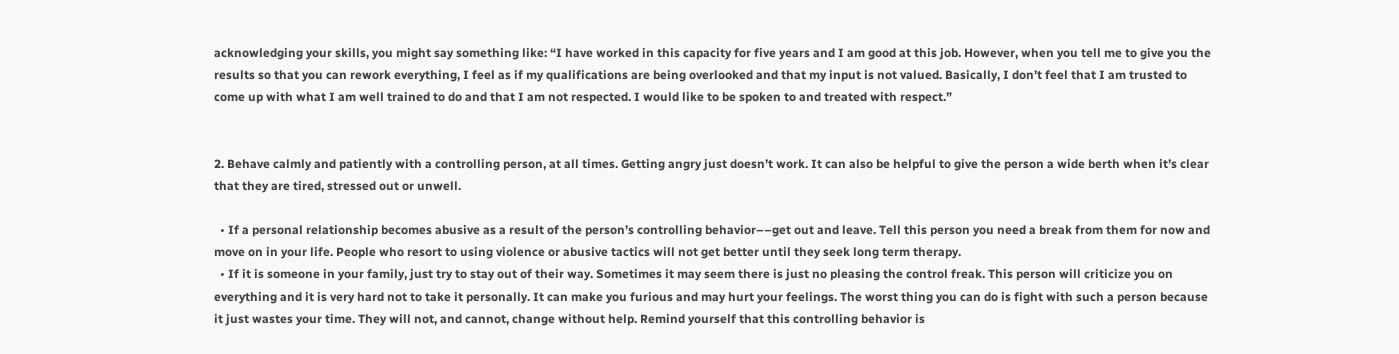acknowledging your skills, you might say something like: “I have worked in this capacity for five years and I am good at this job. However, when you tell me to give you the results so that you can rework everything, I feel as if my qualifications are being overlooked and that my input is not valued. Basically, I don’t feel that I am trusted to come up with what I am well trained to do and that I am not respected. I would like to be spoken to and treated with respect.”


2. Behave calmly and patiently with a controlling person, at all times. Getting angry just doesn’t work. It can also be helpful to give the person a wide berth when it’s clear that they are tired, stressed out or unwell.

  • If a personal relationship becomes abusive as a result of the person’s controlling behavior––get out and leave. Tell this person you need a break from them for now and move on in your life. People who resort to using violence or abusive tactics will not get better until they seek long term therapy.
  • If it is someone in your family, just try to stay out of their way. Sometimes it may seem there is just no pleasing the control freak. This person will criticize you on everything and it is very hard not to take it personally. It can make you furious and may hurt your feelings. The worst thing you can do is fight with such a person because it just wastes your time. They will not, and cannot, change without help. Remind yourself that this controlling behavior is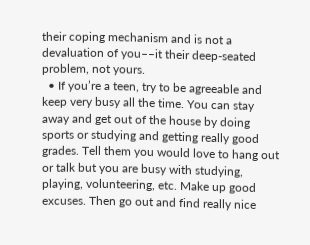their coping mechanism and is not a devaluation of you––it their deep-seated problem, not yours.
  • If you’re a teen, try to be agreeable and keep very busy all the time. You can stay away and get out of the house by doing sports or studying and getting really good grades. Tell them you would love to hang out or talk but you are busy with studying, playing, volunteering, etc. Make up good excuses. Then go out and find really nice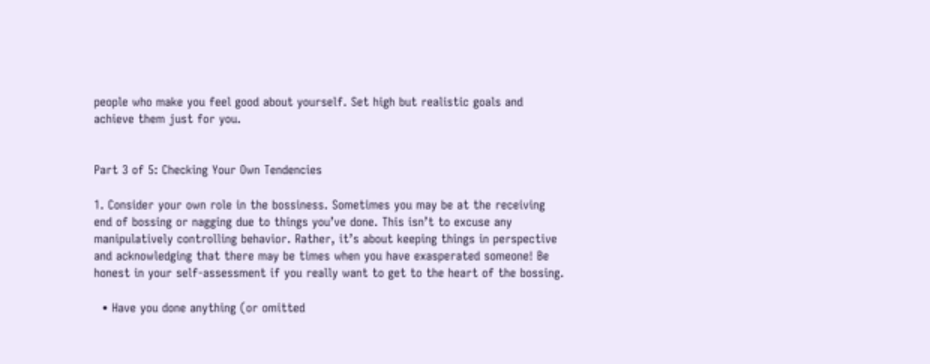people who make you feel good about yourself. Set high but realistic goals and achieve them just for you.


Part 3 of 5: Checking Your Own Tendencies

1. Consider your own role in the bossiness. Sometimes you may be at the receiving end of bossing or nagging due to things you’ve done. This isn’t to excuse any manipulatively controlling behavior. Rather, it’s about keeping things in perspective and acknowledging that there may be times when you have exasperated someone! Be honest in your self-assessment if you really want to get to the heart of the bossing.

  • Have you done anything (or omitted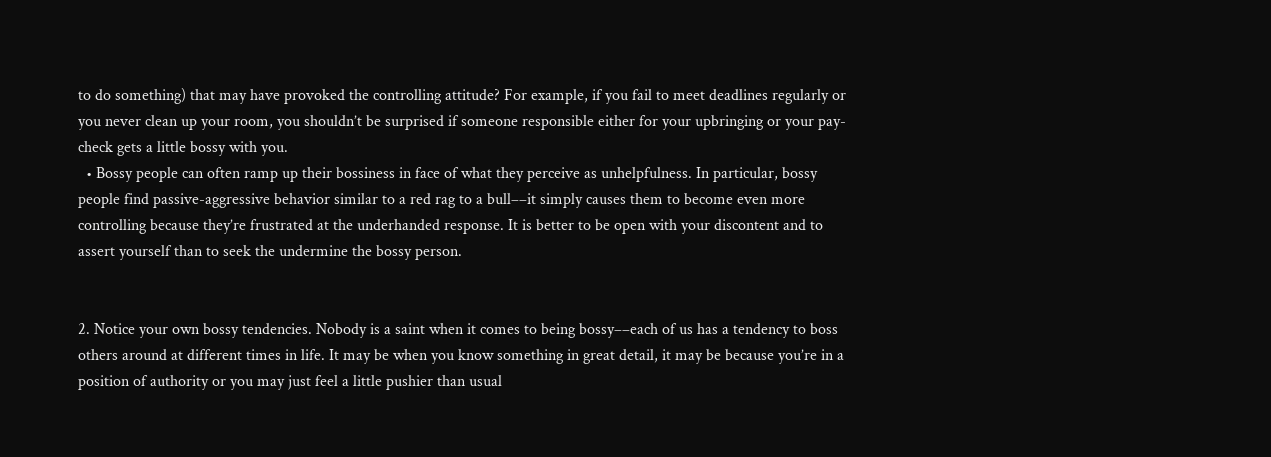to do something) that may have provoked the controlling attitude? For example, if you fail to meet deadlines regularly or you never clean up your room, you shouldn’t be surprised if someone responsible either for your upbringing or your pay-check gets a little bossy with you.
  • Bossy people can often ramp up their bossiness in face of what they perceive as unhelpfulness. In particular, bossy people find passive-aggressive behavior similar to a red rag to a bull––it simply causes them to become even more controlling because they’re frustrated at the underhanded response. It is better to be open with your discontent and to assert yourself than to seek the undermine the bossy person.


2. Notice your own bossy tendencies. Nobody is a saint when it comes to being bossy––each of us has a tendency to boss others around at different times in life. It may be when you know something in great detail, it may be because you’re in a position of authority or you may just feel a little pushier than usual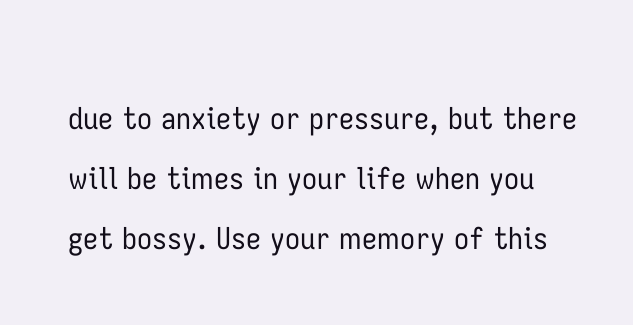due to anxiety or pressure, but there will be times in your life when you get bossy. Use your memory of this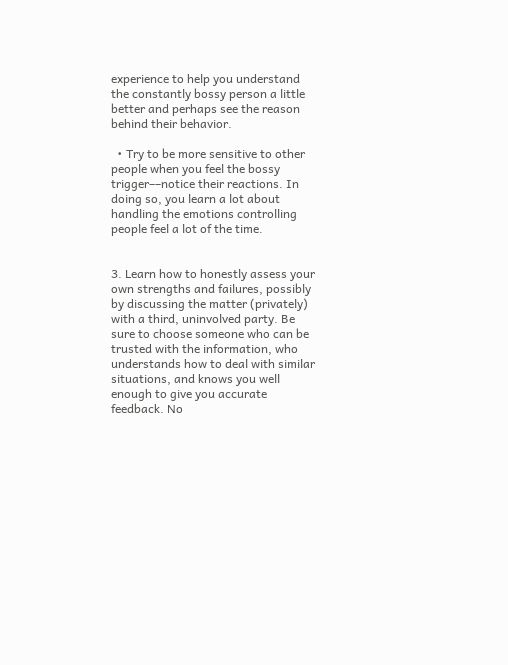experience to help you understand the constantly bossy person a little better and perhaps see the reason behind their behavior.

  • Try to be more sensitive to other people when you feel the bossy trigger––notice their reactions. In doing so, you learn a lot about handling the emotions controlling people feel a lot of the time.


3. Learn how to honestly assess your own strengths and failures, possibly by discussing the matter (privately) with a third, uninvolved party. Be sure to choose someone who can be trusted with the information, who understands how to deal with similar situations, and knows you well enough to give you accurate feedback. No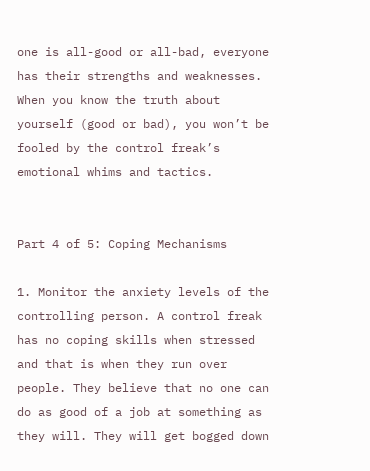one is all-good or all-bad, everyone has their strengths and weaknesses. When you know the truth about yourself (good or bad), you won’t be fooled by the control freak’s emotional whims and tactics.


Part 4 of 5: Coping Mechanisms

1. Monitor the anxiety levels of the controlling person. A control freak has no coping skills when stressed and that is when they run over people. They believe that no one can do as good of a job at something as they will. They will get bogged down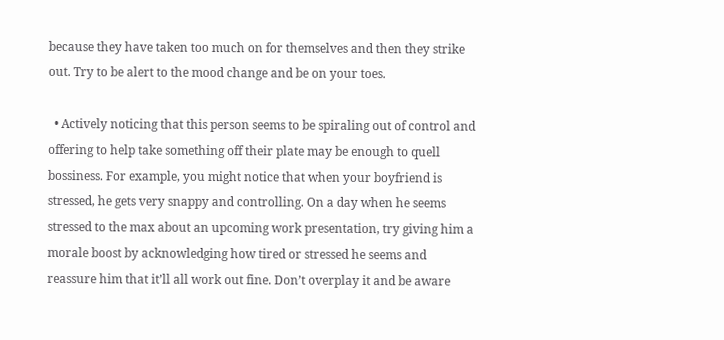because they have taken too much on for themselves and then they strike out. Try to be alert to the mood change and be on your toes.

  • Actively noticing that this person seems to be spiraling out of control and offering to help take something off their plate may be enough to quell bossiness. For example, you might notice that when your boyfriend is stressed, he gets very snappy and controlling. On a day when he seems stressed to the max about an upcoming work presentation, try giving him a morale boost by acknowledging how tired or stressed he seems and reassure him that it’ll all work out fine. Don’t overplay it and be aware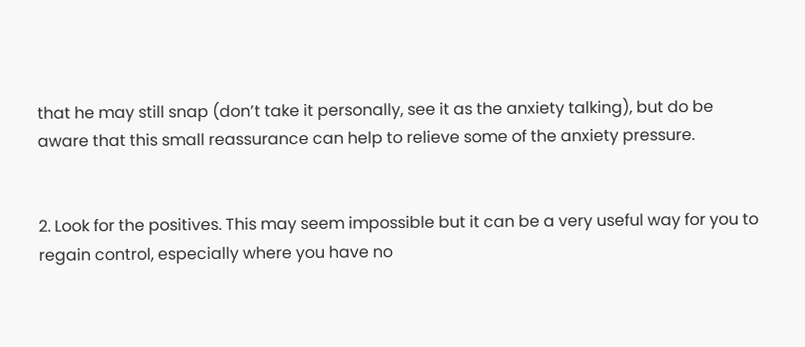that he may still snap (don’t take it personally, see it as the anxiety talking), but do be aware that this small reassurance can help to relieve some of the anxiety pressure.


2. Look for the positives. This may seem impossible but it can be a very useful way for you to regain control, especially where you have no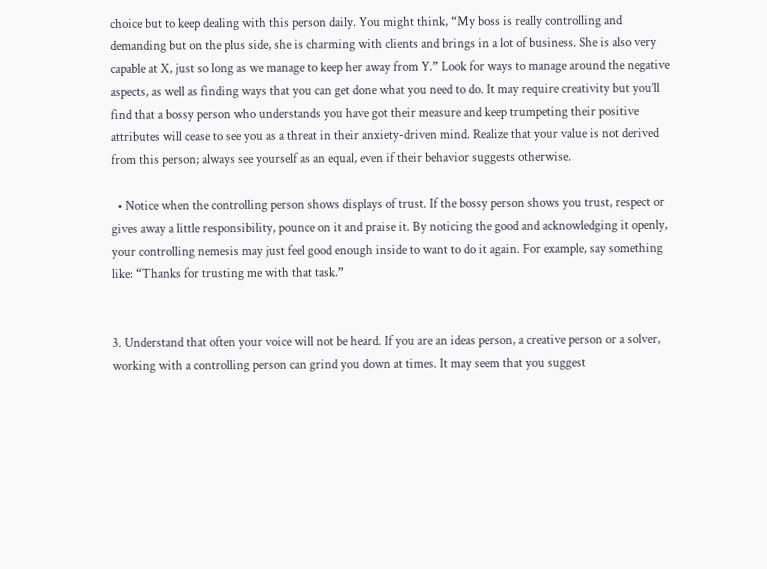choice but to keep dealing with this person daily. You might think, “My boss is really controlling and demanding but on the plus side, she is charming with clients and brings in a lot of business. She is also very capable at X, just so long as we manage to keep her away from Y.” Look for ways to manage around the negative aspects, as well as finding ways that you can get done what you need to do. It may require creativity but you’ll find that a bossy person who understands you have got their measure and keep trumpeting their positive attributes will cease to see you as a threat in their anxiety-driven mind. Realize that your value is not derived from this person; always see yourself as an equal, even if their behavior suggests otherwise.

  • Notice when the controlling person shows displays of trust. If the bossy person shows you trust, respect or gives away a little responsibility, pounce on it and praise it. By noticing the good and acknowledging it openly, your controlling nemesis may just feel good enough inside to want to do it again. For example, say something like: “Thanks for trusting me with that task.”


3. Understand that often your voice will not be heard. If you are an ideas person, a creative person or a solver, working with a controlling person can grind you down at times. It may seem that you suggest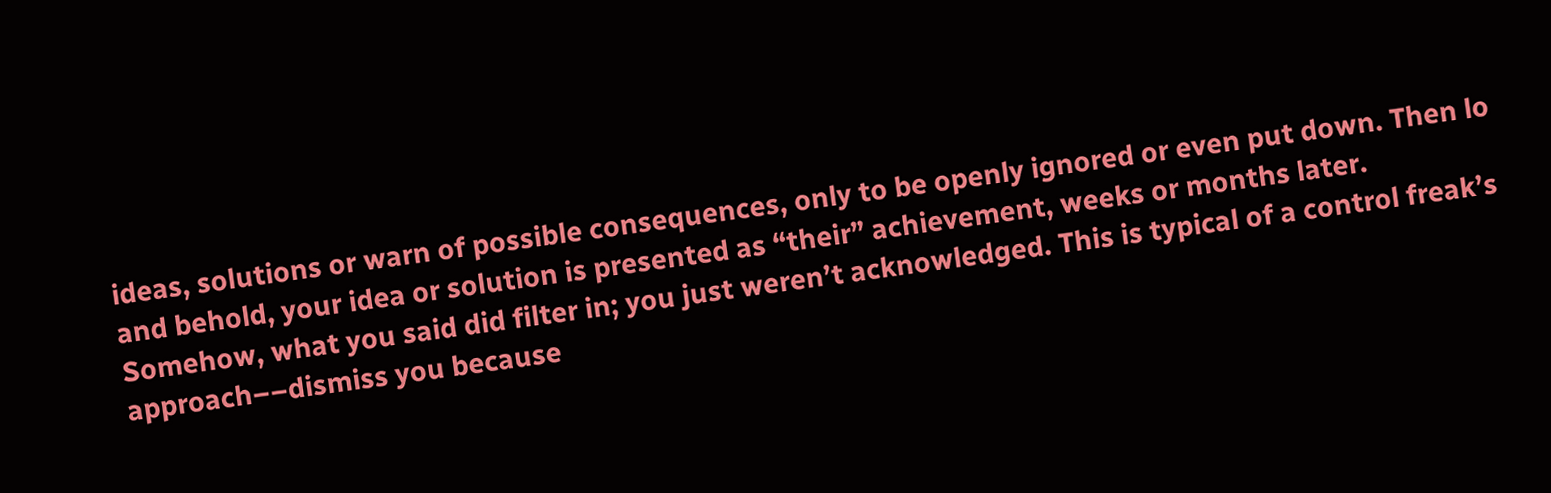ideas, solutions or warn of possible consequences, only to be openly ignored or even put down. Then lo and behold, your idea or solution is presented as “their” achievement, weeks or months later. Somehow, what you said did filter in; you just weren’t acknowledged. This is typical of a control freak’s approach––dismiss you because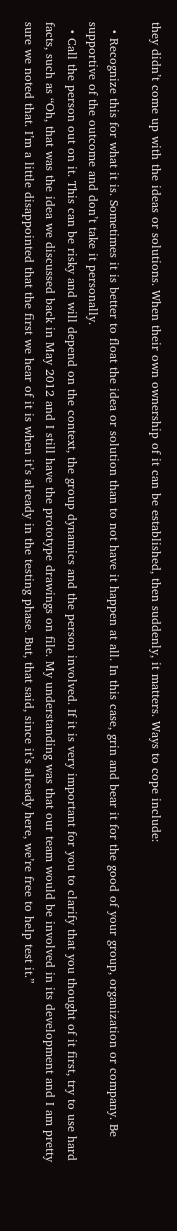they didn’t come up with the ideas or solutions. When their own ownership of it can be established, then suddenly, it matters. Ways to cope include:

  • Recognize this for what it is. Sometimes it is better to float the idea or solution than to not have it happen at all. In this case, grin and bear it for the good of your group, organization or company. Be supportive of the outcome and don’t take it personally.
  • Call the person out on it. This can be risky and will depend on the context, the group dynamics and the person involved. If it is very important for you to clarify that you thought of it first, try to use hard facts, such as “Oh, that was the idea we discussed back in May 2012 and I still have the prototype drawings on file. My understanding was that our team would be involved in its development and I am pretty sure we noted that. I’m a little disappointed that the first we hear of it is when it’s already in the testing phase. But, that said, since it’s already here, we’re free to help test it.”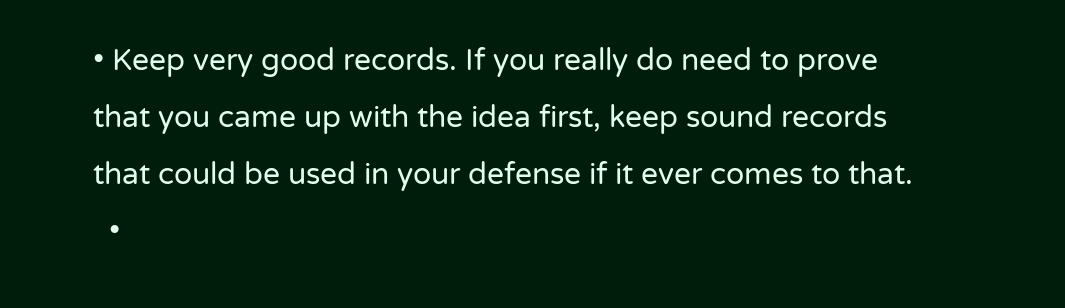• Keep very good records. If you really do need to prove that you came up with the idea first, keep sound records that could be used in your defense if it ever comes to that.
  •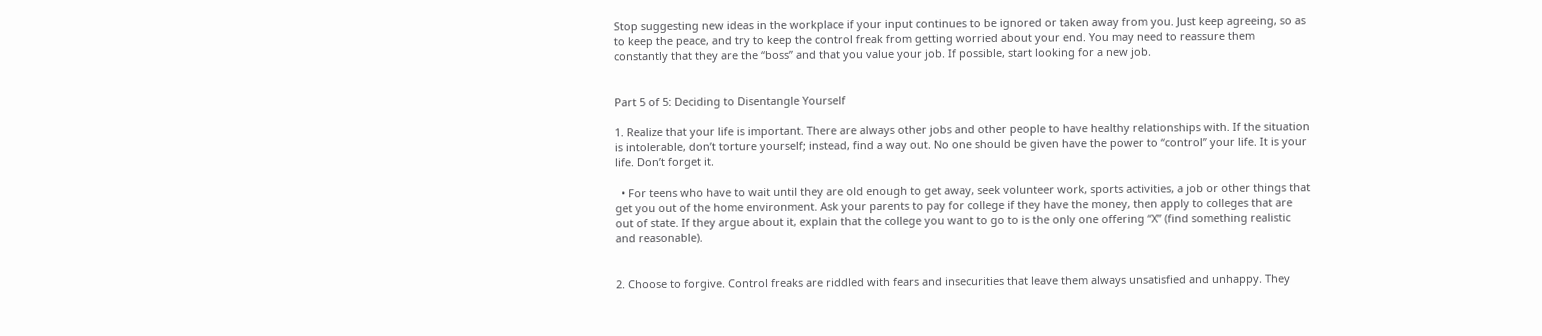Stop suggesting new ideas in the workplace if your input continues to be ignored or taken away from you. Just keep agreeing, so as to keep the peace, and try to keep the control freak from getting worried about your end. You may need to reassure them constantly that they are the “boss” and that you value your job. If possible, start looking for a new job.


Part 5 of 5: Deciding to Disentangle Yourself

1. Realize that your life is important. There are always other jobs and other people to have healthy relationships with. If the situation is intolerable, don’t torture yourself; instead, find a way out. No one should be given have the power to “control” your life. It is your life. Don’t forget it.

  • For teens who have to wait until they are old enough to get away, seek volunteer work, sports activities, a job or other things that get you out of the home environment. Ask your parents to pay for college if they have the money, then apply to colleges that are out of state. If they argue about it, explain that the college you want to go to is the only one offering “X” (find something realistic and reasonable).


2. Choose to forgive. Control freaks are riddled with fears and insecurities that leave them always unsatisfied and unhappy. They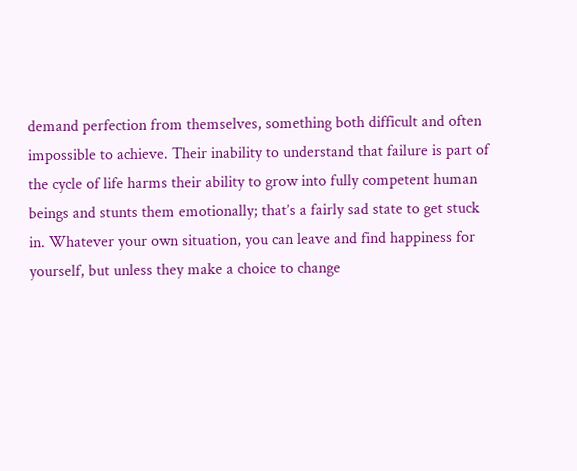demand perfection from themselves, something both difficult and often impossible to achieve. Their inability to understand that failure is part of the cycle of life harms their ability to grow into fully competent human beings and stunts them emotionally; that’s a fairly sad state to get stuck in. Whatever your own situation, you can leave and find happiness for yourself, but unless they make a choice to change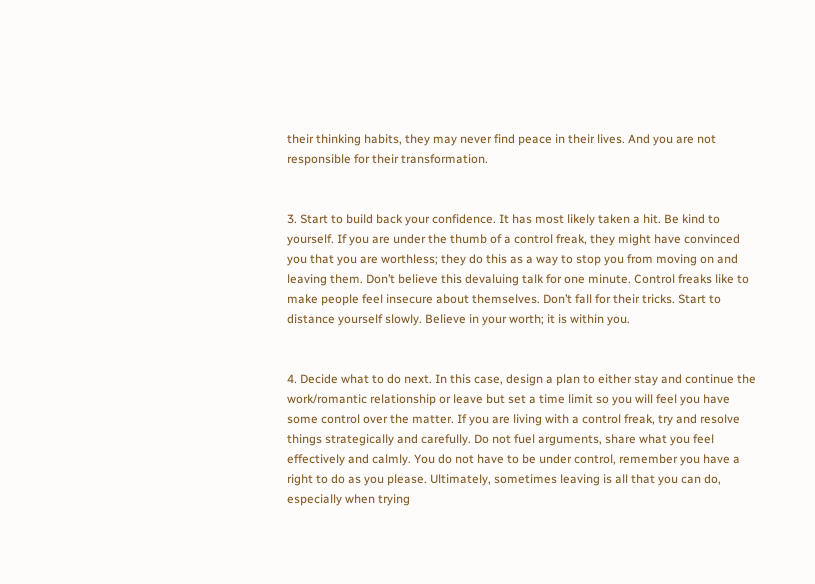their thinking habits, they may never find peace in their lives. And you are not responsible for their transformation.


3. Start to build back your confidence. It has most likely taken a hit. Be kind to yourself. If you are under the thumb of a control freak, they might have convinced you that you are worthless; they do this as a way to stop you from moving on and leaving them. Don’t believe this devaluing talk for one minute. Control freaks like to make people feel insecure about themselves. Don’t fall for their tricks. Start to distance yourself slowly. Believe in your worth; it is within you.


4. Decide what to do next. In this case, design a plan to either stay and continue the work/romantic relationship or leave but set a time limit so you will feel you have some control over the matter. If you are living with a control freak, try and resolve things strategically and carefully. Do not fuel arguments, share what you feel effectively and calmly. You do not have to be under control, remember you have a right to do as you please. Ultimately, sometimes leaving is all that you can do, especially when trying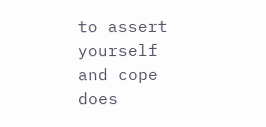to assert yourself and cope does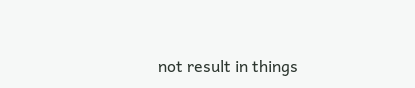not result in things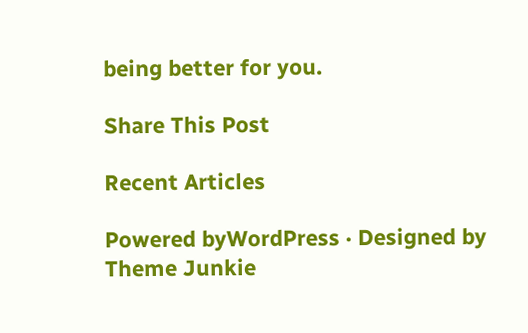being better for you.

Share This Post

Recent Articles

Powered byWordPress · Designed by Theme Junkie